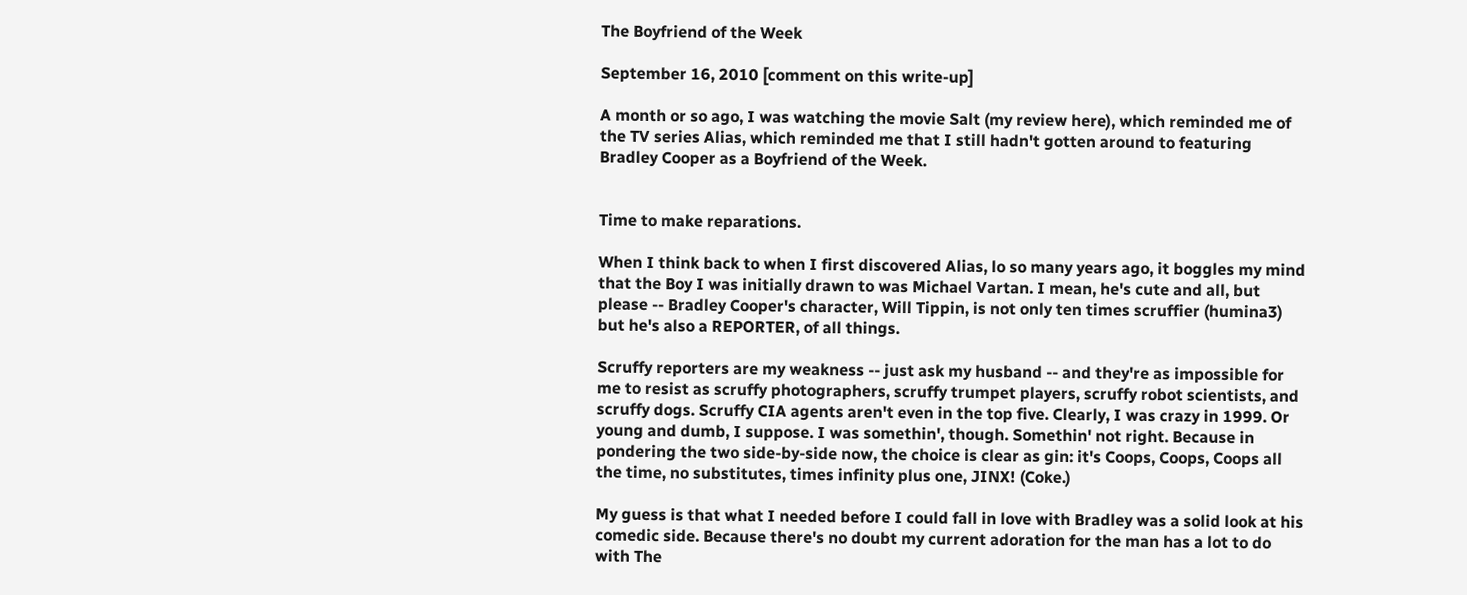The Boyfriend of the Week

September 16, 2010 [comment on this write-up]

A month or so ago, I was watching the movie Salt (my review here), which reminded me of the TV series Alias, which reminded me that I still hadn't gotten around to featuring Bradley Cooper as a Boyfriend of the Week.


Time to make reparations.

When I think back to when I first discovered Alias, lo so many years ago, it boggles my mind that the Boy I was initially drawn to was Michael Vartan. I mean, he's cute and all, but please -- Bradley Cooper's character, Will Tippin, is not only ten times scruffier (humina3) but he's also a REPORTER, of all things.

Scruffy reporters are my weakness -- just ask my husband -- and they're as impossible for me to resist as scruffy photographers, scruffy trumpet players, scruffy robot scientists, and scruffy dogs. Scruffy CIA agents aren't even in the top five. Clearly, I was crazy in 1999. Or young and dumb, I suppose. I was somethin', though. Somethin' not right. Because in pondering the two side-by-side now, the choice is clear as gin: it's Coops, Coops, Coops all the time, no substitutes, times infinity plus one, JINX! (Coke.)

My guess is that what I needed before I could fall in love with Bradley was a solid look at his comedic side. Because there's no doubt my current adoration for the man has a lot to do with The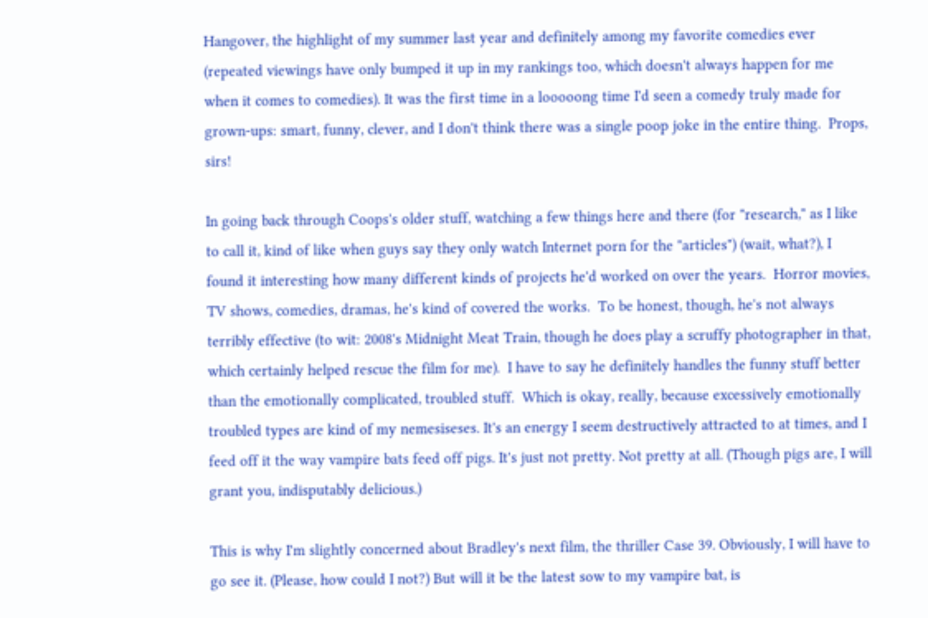Hangover, the highlight of my summer last year and definitely among my favorite comedies ever (repeated viewings have only bumped it up in my rankings too, which doesn't always happen for me when it comes to comedies). It was the first time in a looooong time I'd seen a comedy truly made for grown-ups: smart, funny, clever, and I don't think there was a single poop joke in the entire thing.  Props, sirs!

In going back through Coops's older stuff, watching a few things here and there (for "research," as I like to call it, kind of like when guys say they only watch Internet porn for the "articles") (wait, what?), I found it interesting how many different kinds of projects he'd worked on over the years.  Horror movies, TV shows, comedies, dramas, he's kind of covered the works.  To be honest, though, he's not always terribly effective (to wit: 2008's Midnight Meat Train, though he does play a scruffy photographer in that, which certainly helped rescue the film for me).  I have to say he definitely handles the funny stuff better than the emotionally complicated, troubled stuff.  Which is okay, really, because excessively emotionally troubled types are kind of my nemesiseses. It's an energy I seem destructively attracted to at times, and I feed off it the way vampire bats feed off pigs. It's just not pretty. Not pretty at all. (Though pigs are, I will grant you, indisputably delicious.)

This is why I'm slightly concerned about Bradley's next film, the thriller Case 39. Obviously, I will have to go see it. (Please, how could I not?) But will it be the latest sow to my vampire bat, is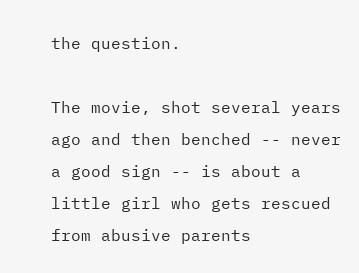the question.

The movie, shot several years ago and then benched -- never a good sign -- is about a little girl who gets rescued from abusive parents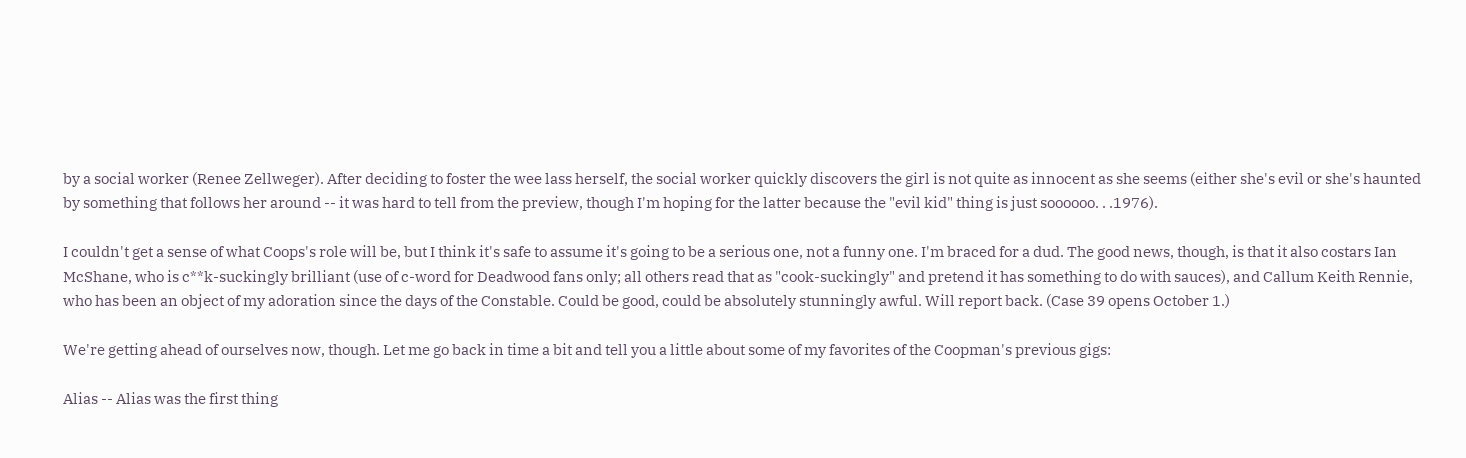by a social worker (Renee Zellweger). After deciding to foster the wee lass herself, the social worker quickly discovers the girl is not quite as innocent as she seems (either she's evil or she's haunted by something that follows her around -- it was hard to tell from the preview, though I'm hoping for the latter because the "evil kid" thing is just soooooo. . .1976).

I couldn't get a sense of what Coops's role will be, but I think it's safe to assume it's going to be a serious one, not a funny one. I'm braced for a dud. The good news, though, is that it also costars Ian McShane, who is c**k-suckingly brilliant (use of c-word for Deadwood fans only; all others read that as "cook-suckingly" and pretend it has something to do with sauces), and Callum Keith Rennie, who has been an object of my adoration since the days of the Constable. Could be good, could be absolutely stunningly awful. Will report back. (Case 39 opens October 1.)

We're getting ahead of ourselves now, though. Let me go back in time a bit and tell you a little about some of my favorites of the Coopman's previous gigs:

Alias -- Alias was the first thing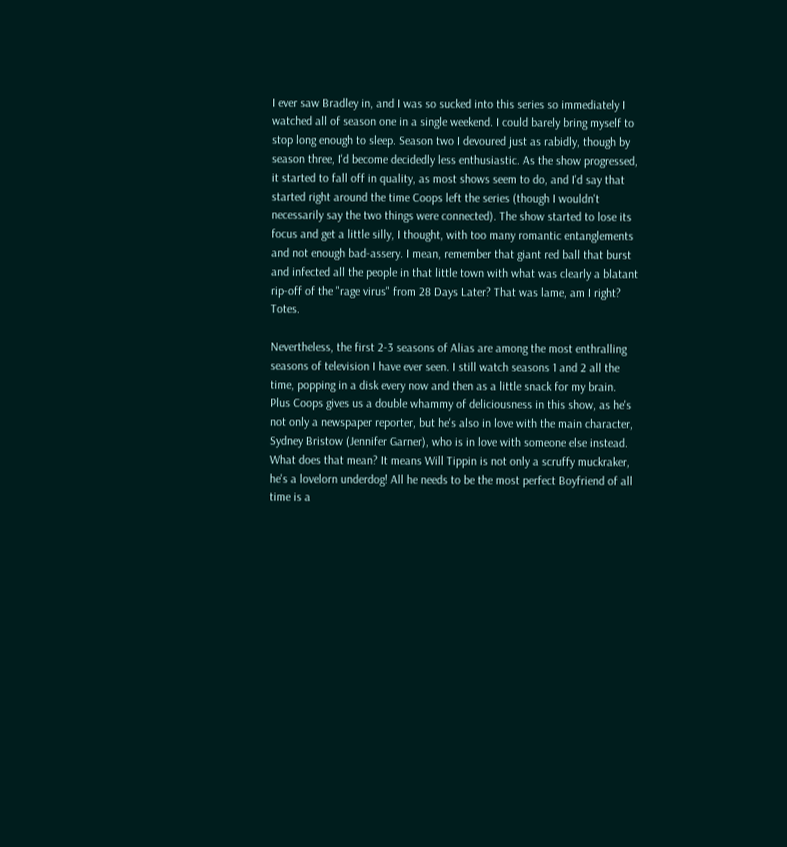I ever saw Bradley in, and I was so sucked into this series so immediately I watched all of season one in a single weekend. I could barely bring myself to stop long enough to sleep. Season two I devoured just as rabidly, though by season three, I'd become decidedly less enthusiastic. As the show progressed, it started to fall off in quality, as most shows seem to do, and I'd say that started right around the time Coops left the series (though I wouldn't necessarily say the two things were connected). The show started to lose its focus and get a little silly, I thought, with too many romantic entanglements and not enough bad-assery. I mean, remember that giant red ball that burst and infected all the people in that little town with what was clearly a blatant rip-off of the "rage virus" from 28 Days Later? That was lame, am I right? Totes.

Nevertheless, the first 2-3 seasons of Alias are among the most enthralling seasons of television I have ever seen. I still watch seasons 1 and 2 all the time, popping in a disk every now and then as a little snack for my brain. Plus Coops gives us a double whammy of deliciousness in this show, as he's not only a newspaper reporter, but he's also in love with the main character, Sydney Bristow (Jennifer Garner), who is in love with someone else instead. What does that mean? It means Will Tippin is not only a scruffy muckraker, he's a lovelorn underdog! All he needs to be the most perfect Boyfriend of all time is a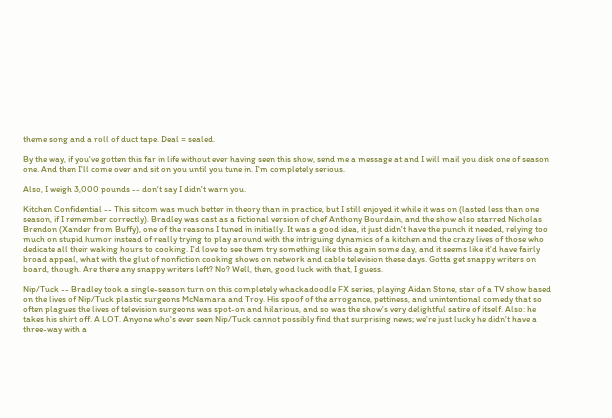theme song and a roll of duct tape. Deal = sealed.

By the way, if you've gotten this far in life without ever having seen this show, send me a message at and I will mail you disk one of season one. And then I'll come over and sit on you until you tune in. I'm completely serious.

Also, I weigh 3,000 pounds -- don't say I didn't warn you.

Kitchen Confidential -- This sitcom was much better in theory than in practice, but I still enjoyed it while it was on (lasted less than one season, if I remember correctly). Bradley was cast as a fictional version of chef Anthony Bourdain, and the show also starred Nicholas Brendon (Xander from Buffy), one of the reasons I tuned in initially. It was a good idea, it just didn't have the punch it needed, relying too much on stupid humor instead of really trying to play around with the intriguing dynamics of a kitchen and the crazy lives of those who dedicate all their waking hours to cooking. I'd love to see them try something like this again some day, and it seems like it'd have fairly broad appeal, what with the glut of nonfiction cooking shows on network and cable television these days. Gotta get snappy writers on board, though. Are there any snappy writers left? No? Well, then, good luck with that, I guess.

Nip/Tuck -- Bradley took a single-season turn on this completely whackadoodle FX series, playing Aidan Stone, star of a TV show based on the lives of Nip/Tuck plastic surgeons McNamara and Troy. His spoof of the arrogance, pettiness, and unintentional comedy that so often plagues the lives of television surgeons was spot-on and hilarious, and so was the show's very delightful satire of itself. Also: he takes his shirt off. A LOT. Anyone who's ever seen Nip/Tuck cannot possibly find that surprising news; we're just lucky he didn't have a three-way with a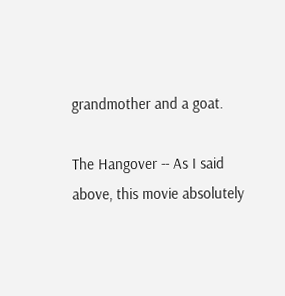grandmother and a goat.

The Hangover -- As I said above, this movie absolutely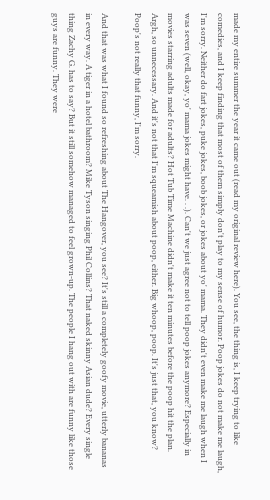made my entire summer the year it came out (read my original review here). You see, the thing is, I keep trying to like comedies, and I keep finding that most of them simply don't play to my sense of humor. Poop jokes do not make me laugh, I'm sorry. Neither do fart jokes, puke jokes, boob jokes, or jokes about yo' mama. They didn't even make me laugh when I was seven (well, okay, yo' mama jokes might have. . .). Can't we just agree not to tell poop jokes anymore? Especially in movies starring adults made for adults? Hot Tub Time Machine didn't make it ten minutes before the poop hit the plan. Argh, so unnecessary. And it's not that I'm squeamish about poop, either. Big whoop, poop. It's just that, you know? Poop's not really that funny, I'm sorry.

And that was what I found so refreshing about The Hangover, you see? It's still a completely goofy movie, utterly bananas in every way. A tiger in a hotel bathroom? Mike Tyson singing Phil Collins? That naked skinny Asian dude? Every single thing Zachy G. has to say? But it still somehow managed to feel grown-up. The people I hang out with are funny like those guys are funny. They were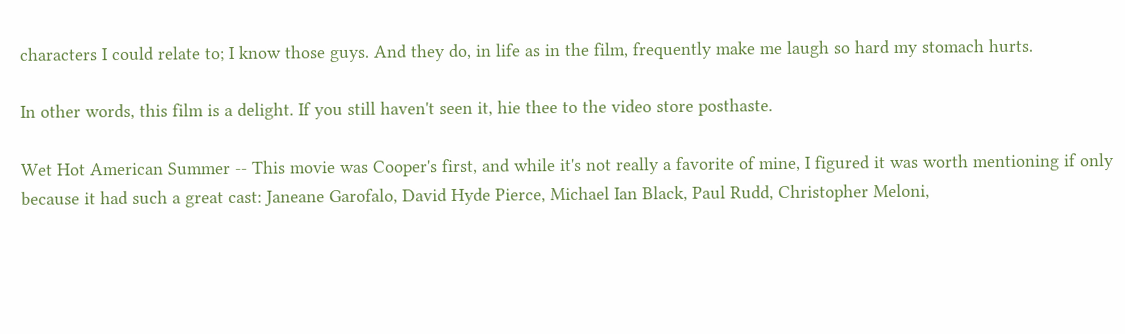characters I could relate to; I know those guys. And they do, in life as in the film, frequently make me laugh so hard my stomach hurts.

In other words, this film is a delight. If you still haven't seen it, hie thee to the video store posthaste.

Wet Hot American Summer -- This movie was Cooper's first, and while it's not really a favorite of mine, I figured it was worth mentioning if only because it had such a great cast: Janeane Garofalo, David Hyde Pierce, Michael Ian Black, Paul Rudd, Christopher Meloni,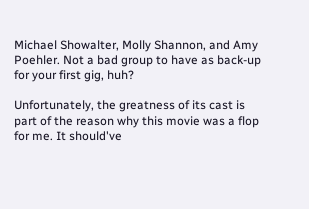Michael Showalter, Molly Shannon, and Amy Poehler. Not a bad group to have as back-up for your first gig, huh?

Unfortunately, the greatness of its cast is part of the reason why this movie was a flop for me. It should've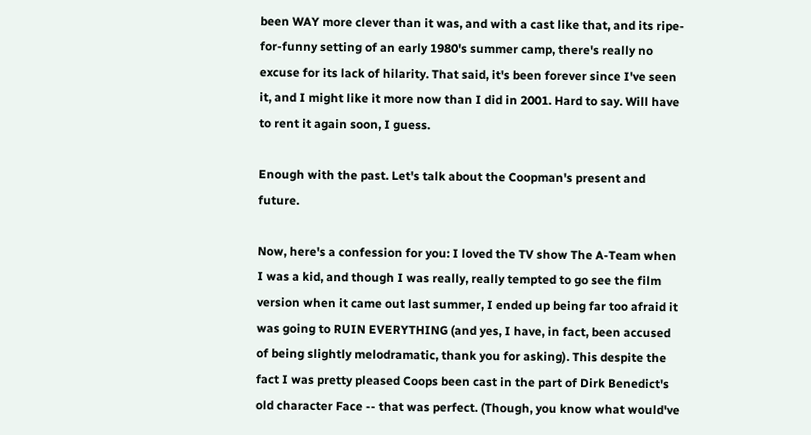been WAY more clever than it was, and with a cast like that, and its ripe-for-funny setting of an early 1980's summer camp, there's really no excuse for its lack of hilarity. That said, it's been forever since I've seen it, and I might like it more now than I did in 2001. Hard to say. Will have to rent it again soon, I guess.

Enough with the past. Let's talk about the Coopman's present and future.

Now, here's a confession for you: I loved the TV show The A-Team when I was a kid, and though I was really, really tempted to go see the film version when it came out last summer, I ended up being far too afraid it was going to RUIN EVERYTHING (and yes, I have, in fact, been accused of being slightly melodramatic, thank you for asking). This despite the fact I was pretty pleased Coops been cast in the part of Dirk Benedict's old character Face -- that was perfect. (Though, you know what would've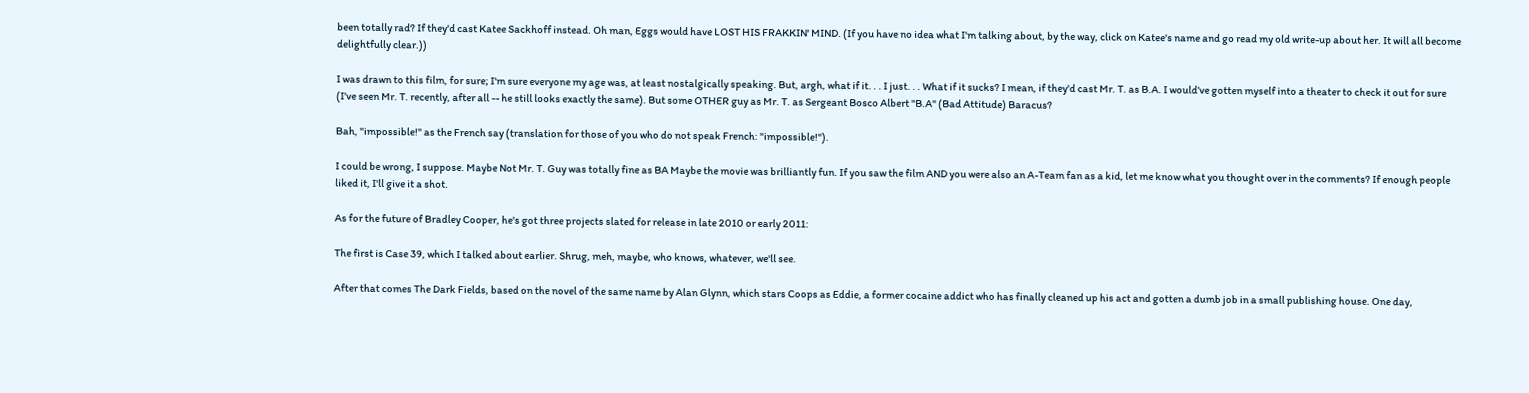been totally rad? If they'd cast Katee Sackhoff instead. Oh man, Eggs would have LOST HIS FRAKKIN' MIND. (If you have no idea what I'm talking about, by the way, click on Katee's name and go read my old write-up about her. It will all become delightfully clear.))

I was drawn to this film, for sure; I'm sure everyone my age was, at least nostalgically speaking. But, argh, what if it. . . I just. . . What if it sucks? I mean, if they'd cast Mr. T. as B.A. I would've gotten myself into a theater to check it out for sure (I've seen Mr. T. recently, after all -- he still looks exactly the same). But some OTHER guy as Mr. T. as Sergeant Bosco Albert "B.A" (Bad Attitude) Baracus?

Bah, "impossible!" as the French say (translation for those of you who do not speak French: "impossible!").

I could be wrong, I suppose. Maybe Not Mr. T. Guy was totally fine as BA Maybe the movie was brilliantly fun. If you saw the film AND you were also an A-Team fan as a kid, let me know what you thought over in the comments? If enough people liked it, I'll give it a shot.

As for the future of Bradley Cooper, he's got three projects slated for release in late 2010 or early 2011:

The first is Case 39, which I talked about earlier. Shrug, meh, maybe, who knows, whatever, we'll see.

After that comes The Dark Fields, based on the novel of the same name by Alan Glynn, which stars Coops as Eddie, a former cocaine addict who has finally cleaned up his act and gotten a dumb job in a small publishing house. One day,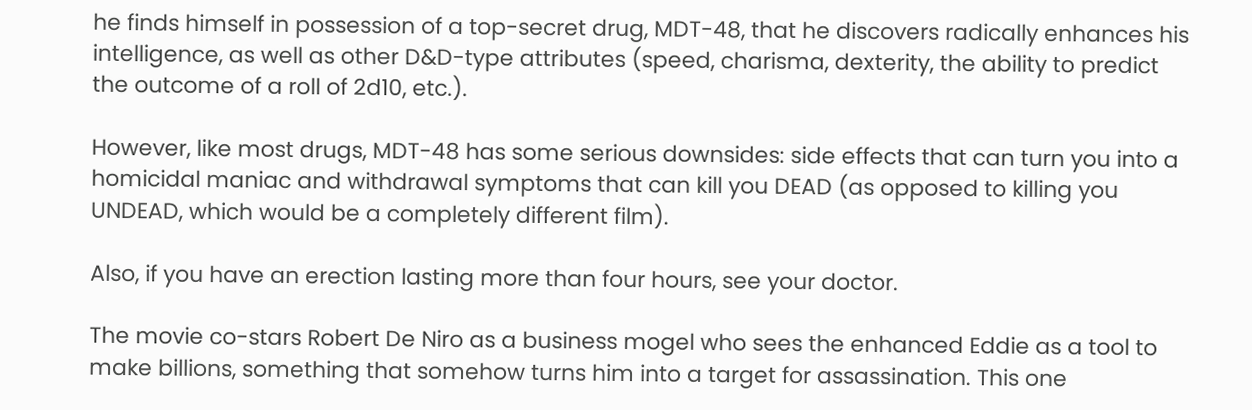he finds himself in possession of a top-secret drug, MDT-48, that he discovers radically enhances his intelligence, as well as other D&D-type attributes (speed, charisma, dexterity, the ability to predict the outcome of a roll of 2d10, etc.).

However, like most drugs, MDT-48 has some serious downsides: side effects that can turn you into a homicidal maniac and withdrawal symptoms that can kill you DEAD (as opposed to killing you UNDEAD, which would be a completely different film).

Also, if you have an erection lasting more than four hours, see your doctor.

The movie co-stars Robert De Niro as a business mogel who sees the enhanced Eddie as a tool to make billions, something that somehow turns him into a target for assassination. This one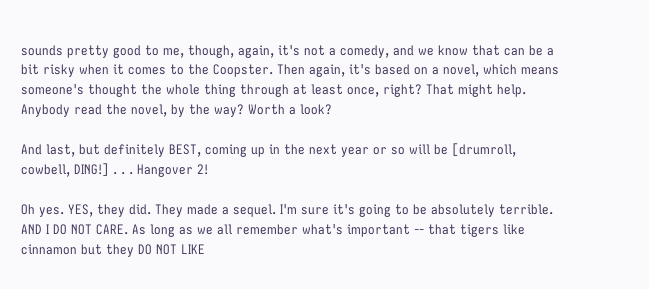sounds pretty good to me, though, again, it's not a comedy, and we know that can be a bit risky when it comes to the Coopster. Then again, it's based on a novel, which means someone's thought the whole thing through at least once, right? That might help. Anybody read the novel, by the way? Worth a look?

And last, but definitely BEST, coming up in the next year or so will be [drumroll, cowbell, DING!] . . . Hangover 2!

Oh yes. YES, they did. They made a sequel. I'm sure it's going to be absolutely terrible. AND I DO NOT CARE. As long as we all remember what's important -- that tigers like cinnamon but they DO NOT LIKE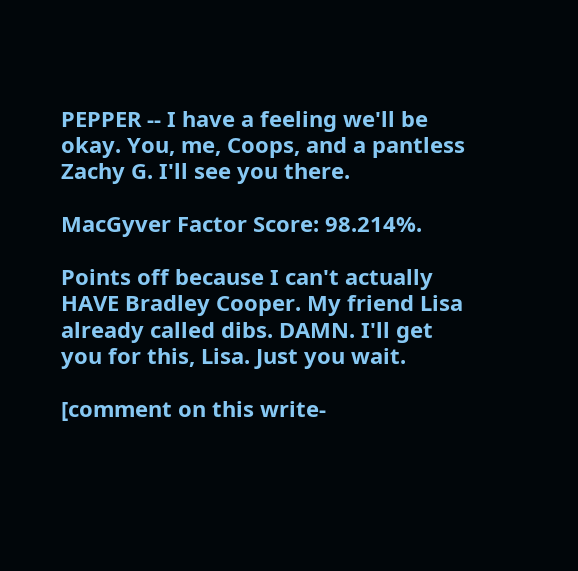PEPPER -- I have a feeling we'll be okay. You, me, Coops, and a pantless Zachy G. I'll see you there.

MacGyver Factor Score: 98.214%.

Points off because I can't actually HAVE Bradley Cooper. My friend Lisa already called dibs. DAMN. I'll get you for this, Lisa. Just you wait.

[comment on this write-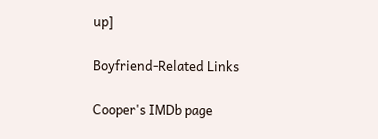up]

Boyfriend-Related Links

Cooper's IMDb page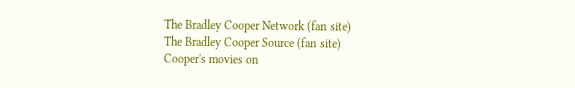The Bradley Cooper Network (fan site)
The Bradley Cooper Source (fan site)
Cooper's movies on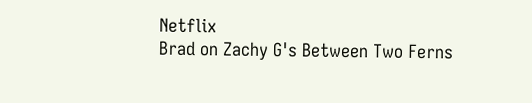Netflix
Brad on Zachy G's Between Two Ferns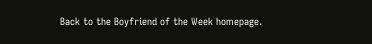Back to the Boyfriend of the Week homepage.